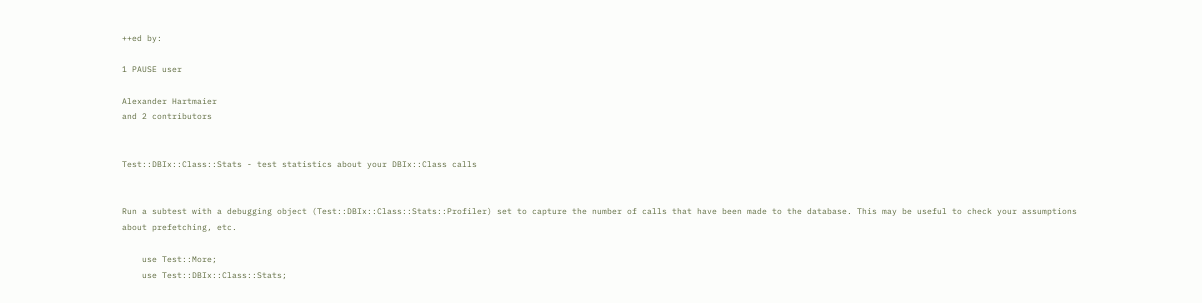++ed by:

1 PAUSE user

Alexander Hartmaier
and 2 contributors


Test::DBIx::Class::Stats - test statistics about your DBIx::Class calls


Run a subtest with a debugging object (Test::DBIx::Class::Stats::Profiler) set to capture the number of calls that have been made to the database. This may be useful to check your assumptions about prefetching, etc.

    use Test::More;
    use Test::DBIx::Class::Stats;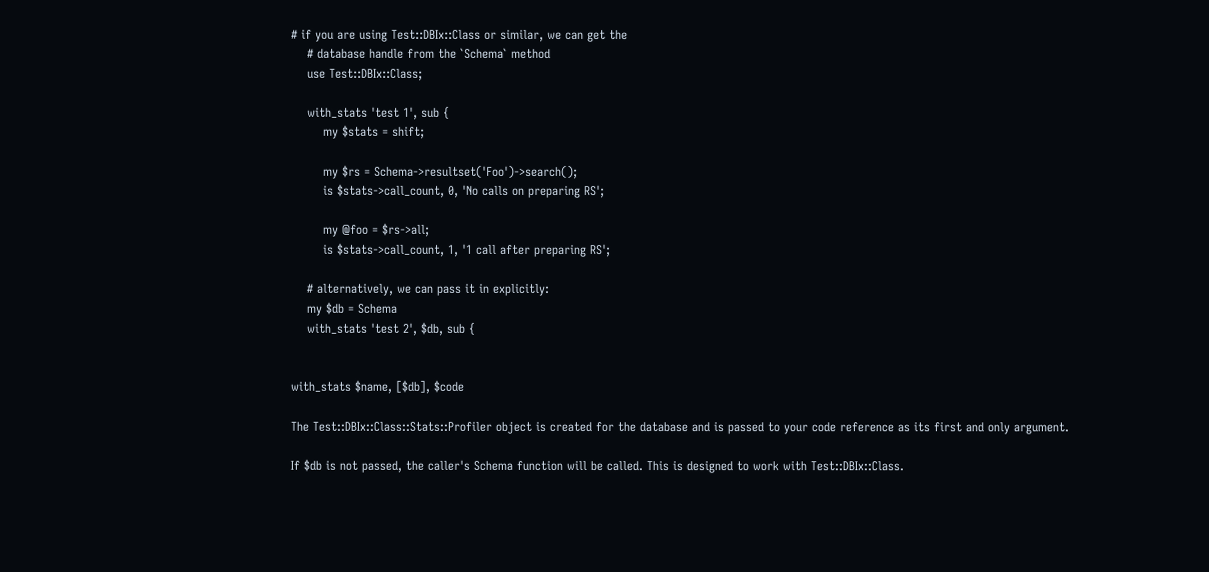# if you are using Test::DBIx::Class or similar, we can get the
    # database handle from the `Schema` method
    use Test::DBIx::Class;

    with_stats 'test 1', sub {
        my $stats = shift;

        my $rs = Schema->resultset('Foo')->search();
        is $stats->call_count, 0, 'No calls on preparing RS';

        my @foo = $rs->all;
        is $stats->call_count, 1, '1 call after preparing RS';

    # alternatively, we can pass it in explicitly:
    my $db = Schema
    with_stats 'test 2', $db, sub {


with_stats $name, [$db], $code

The Test::DBIx::Class::Stats::Profiler object is created for the database and is passed to your code reference as its first and only argument.

If $db is not passed, the caller's Schema function will be called. This is designed to work with Test::DBIx::Class.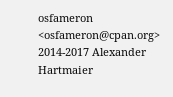osfameron <osfameron@cpan.org> 2014-2017 Alexander Hartmaier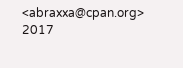<abraxxa@cpan.org> 2017